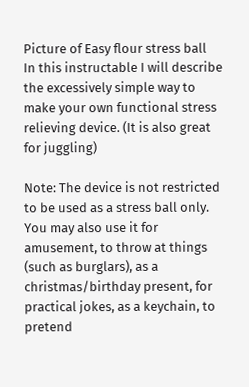Picture of Easy flour stress ball
In this instructable I will describe the excessively simple way to make your own functional stress relieving device. (It is also great for juggling)

Note: The device is not restricted to be used as a stress ball only. You may also use it for amusement, to throw at things (such as burglars), as a christmas/birthday present, for practical jokes, as a keychain, to pretend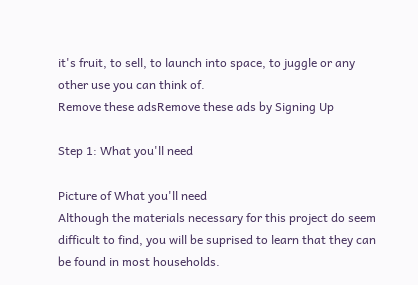it's fruit, to sell, to launch into space, to juggle or any other use you can think of.
Remove these adsRemove these ads by Signing Up

Step 1: What you'll need

Picture of What you'll need
Although the materials necessary for this project do seem difficult to find, you will be suprised to learn that they can be found in most households.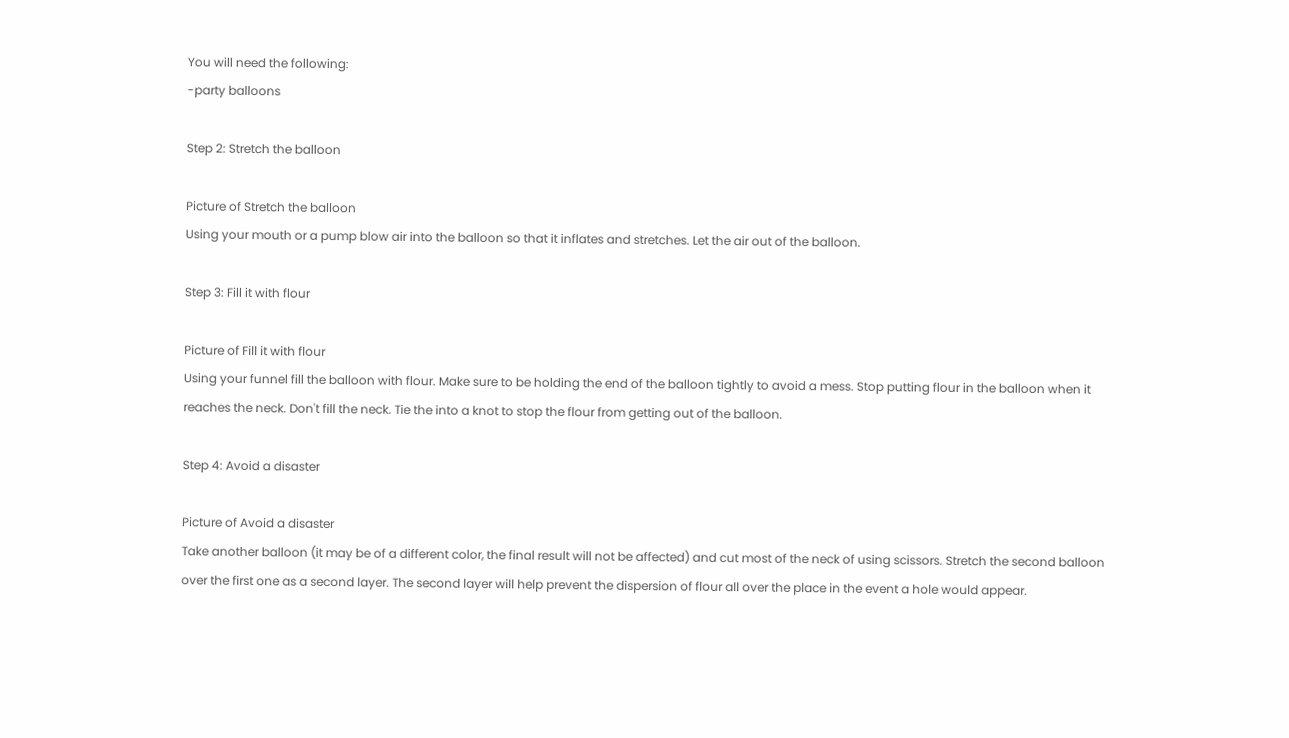You will need the following:
-party balloons

Step 2: Stretch the balloon

Picture of Stretch the balloon
Using your mouth or a pump blow air into the balloon so that it inflates and stretches. Let the air out of the balloon.

Step 3: Fill it with flour

Picture of Fill it with flour
Using your funnel fill the balloon with flour. Make sure to be holding the end of the balloon tightly to avoid a mess. Stop putting flour in the balloon when it reaches the neck. Don't fill the neck. Tie the into a knot to stop the flour from getting out of the balloon.

Step 4: Avoid a disaster

Picture of Avoid a disaster
Take another balloon (it may be of a different color, the final result will not be affected) and cut most of the neck of using scissors. Stretch the second balloon over the first one as a second layer. The second layer will help prevent the dispersion of flour all over the place in the event a hole would appear.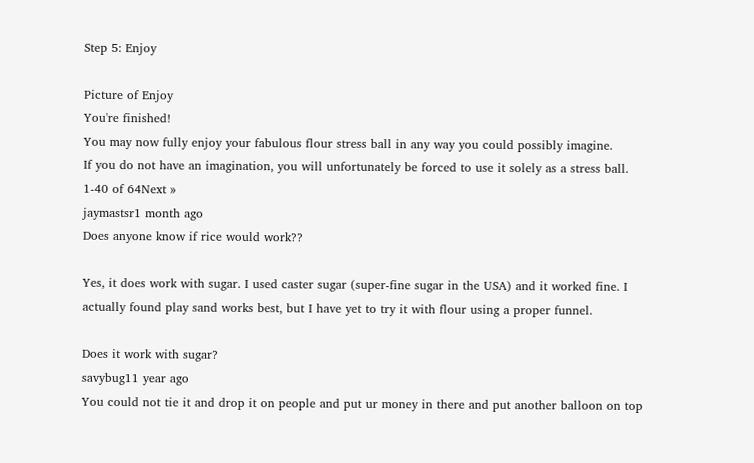Step 5: Enjoy

Picture of Enjoy
You're finished!
You may now fully enjoy your fabulous flour stress ball in any way you could possibly imagine.
If you do not have an imagination, you will unfortunately be forced to use it solely as a stress ball.
1-40 of 64Next »
jaymastsr1 month ago
Does anyone know if rice would work??

Yes, it does work with sugar. I used caster sugar (super-fine sugar in the USA) and it worked fine. I actually found play sand works best, but I have yet to try it with flour using a proper funnel.

Does it work with sugar?
savybug11 year ago
You could not tie it and drop it on people and put ur money in there and put another balloon on top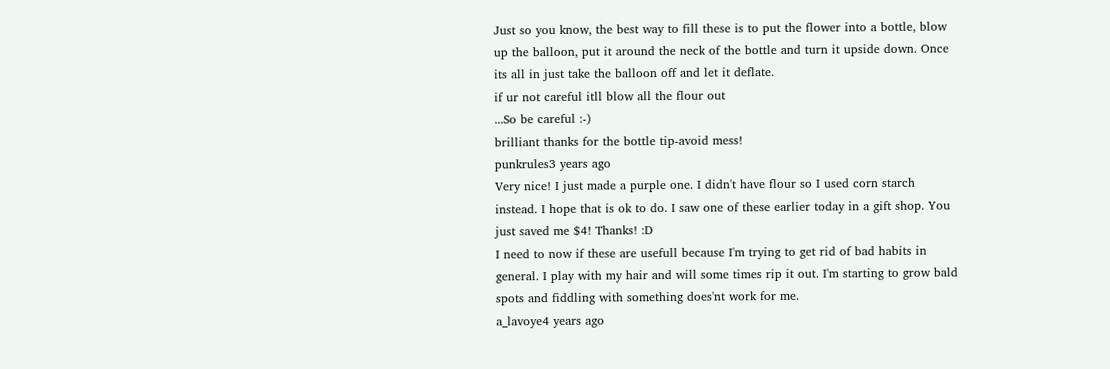Just so you know, the best way to fill these is to put the flower into a bottle, blow up the balloon, put it around the neck of the bottle and turn it upside down. Once its all in just take the balloon off and let it deflate.
if ur not careful itll blow all the flour out
...So be careful :-)
brilliant thanks for the bottle tip-avoid mess!
punkrules3 years ago
Very nice! I just made a purple one. I didn't have flour so I used corn starch instead. I hope that is ok to do. I saw one of these earlier today in a gift shop. You just saved me $4! Thanks! :D
I need to now if these are usefull because I'm trying to get rid of bad habits in general. I play with my hair and will some times rip it out. I'm starting to grow bald spots and fiddling with something does'nt work for me.
a_lavoye4 years ago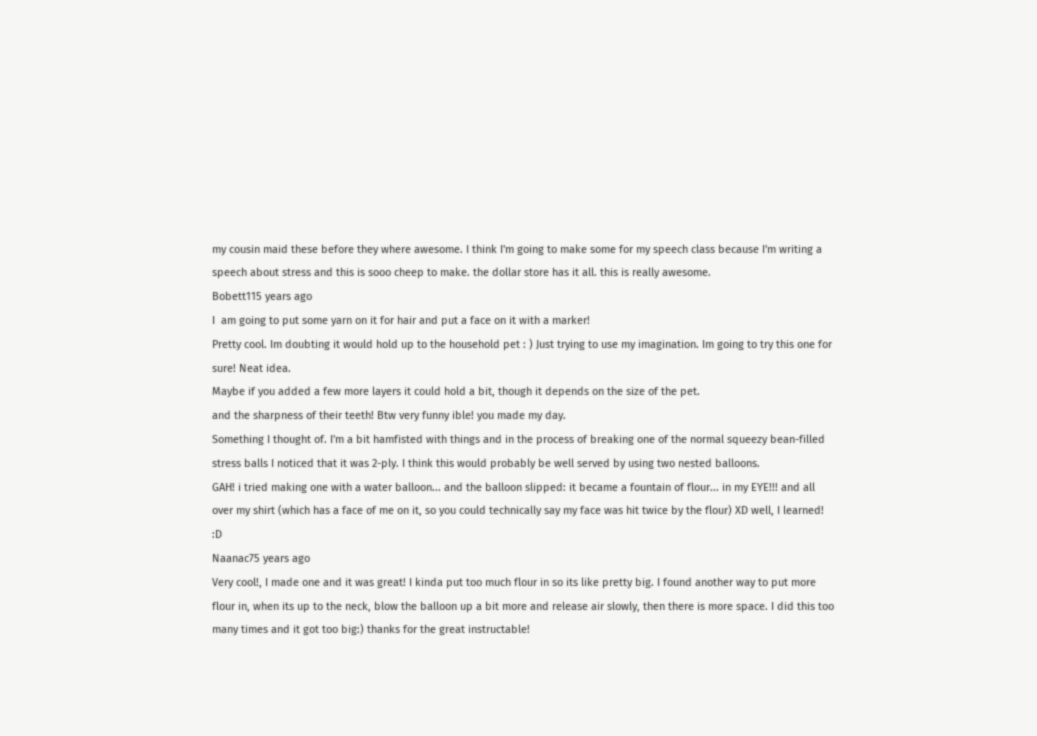my cousin maid these before they where awesome. I think I'm going to make some for my speech class because I'm writing a speech about stress and this is sooo cheep to make. the dollar store has it all. this is really awesome.
Bobett115 years ago
I  am going to put some yarn on it for hair and put a face on it with a marker!
Pretty cool. Im doubting it would hold up to the household pet : ) Just trying to use my imagination. Im going to try this one for sure! Neat idea.
Maybe if you added a few more layers it could hold a bit, though it depends on the size of the pet.
and the sharpness of their teeth! Btw very funny ible! you made my day.
Something I thought of. I'm a bit hamfisted with things and in the process of breaking one of the normal squeezy bean-filled stress balls I noticed that it was 2-ply. I think this would probably be well served by using two nested balloons.
GAH! i tried making one with a water balloon... and the balloon slipped: it became a fountain of flour... in my EYE!!! and all over my shirt (which has a face of me on it, so you could technically say my face was hit twice by the flour) XD well, I learned! :D
Naanac75 years ago
Very cool!, I made one and it was great! I kinda put too much flour in so its like pretty big. I found another way to put more flour in, when its up to the neck, blow the balloon up a bit more and release air slowly, then there is more space. I did this too many times and it got too big:) thanks for the great instructable!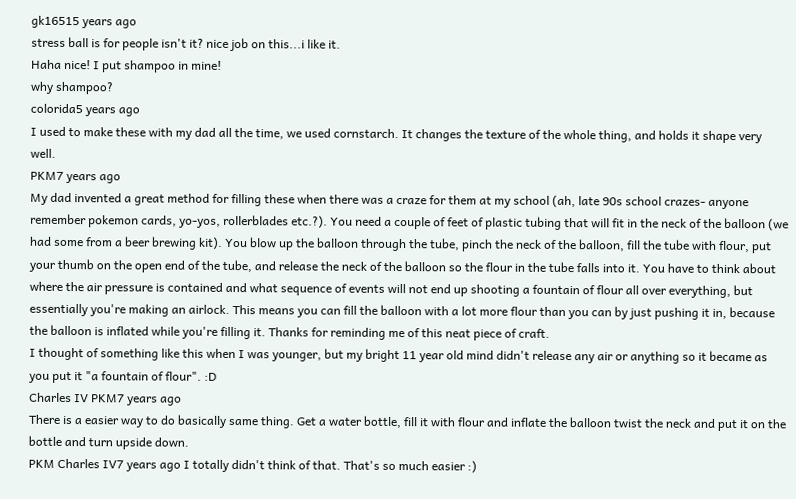gk16515 years ago
stress ball is for people isn't it? nice job on this...i like it.
Haha nice! I put shampoo in mine!
why shampoo?
colorida5 years ago
I used to make these with my dad all the time, we used cornstarch. It changes the texture of the whole thing, and holds it shape very well.
PKM7 years ago
My dad invented a great method for filling these when there was a craze for them at my school (ah, late 90s school crazes- anyone remember pokemon cards, yo-yos, rollerblades etc.?). You need a couple of feet of plastic tubing that will fit in the neck of the balloon (we had some from a beer brewing kit). You blow up the balloon through the tube, pinch the neck of the balloon, fill the tube with flour, put your thumb on the open end of the tube, and release the neck of the balloon so the flour in the tube falls into it. You have to think about where the air pressure is contained and what sequence of events will not end up shooting a fountain of flour all over everything, but essentially you're making an airlock. This means you can fill the balloon with a lot more flour than you can by just pushing it in, because the balloon is inflated while you're filling it. Thanks for reminding me of this neat piece of craft.
I thought of something like this when I was younger, but my bright 11 year old mind didn't release any air or anything so it became as you put it "a fountain of flour". :D
Charles IV PKM7 years ago
There is a easier way to do basically same thing. Get a water bottle, fill it with flour and inflate the balloon twist the neck and put it on the bottle and turn upside down.
PKM Charles IV7 years ago I totally didn't think of that. That's so much easier :)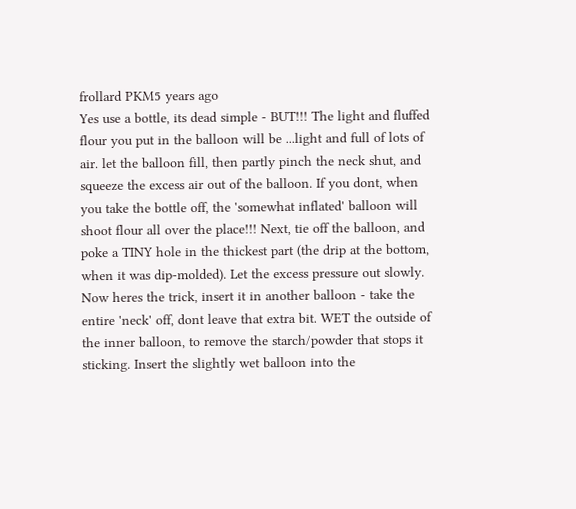frollard PKM5 years ago
Yes use a bottle, its dead simple - BUT!!! The light and fluffed flour you put in the balloon will be ...light and full of lots of air. let the balloon fill, then partly pinch the neck shut, and squeeze the excess air out of the balloon. If you dont, when you take the bottle off, the 'somewhat inflated' balloon will shoot flour all over the place!!! Next, tie off the balloon, and poke a TINY hole in the thickest part (the drip at the bottom, when it was dip-molded). Let the excess pressure out slowly. Now heres the trick, insert it in another balloon - take the entire 'neck' off, dont leave that extra bit. WET the outside of the inner balloon, to remove the starch/powder that stops it sticking. Insert the slightly wet balloon into the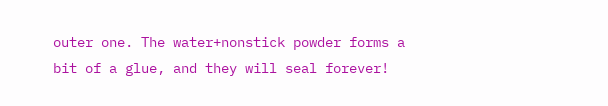outer one. The water+nonstick powder forms a bit of a glue, and they will seal forever!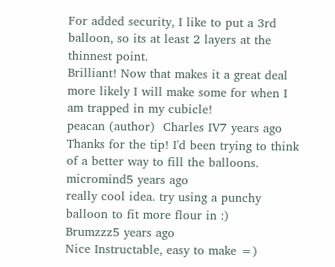For added security, I like to put a 3rd balloon, so its at least 2 layers at the thinnest point.
Brilliant! Now that makes it a great deal more likely I will make some for when I am trapped in my cubicle!
peacan (author)  Charles IV7 years ago
Thanks for the tip! I'd been trying to think of a better way to fill the balloons.
micromind5 years ago
really cool idea. try using a punchy balloon to fit more flour in :)
Brumzzz5 years ago
Nice Instructable, easy to make =)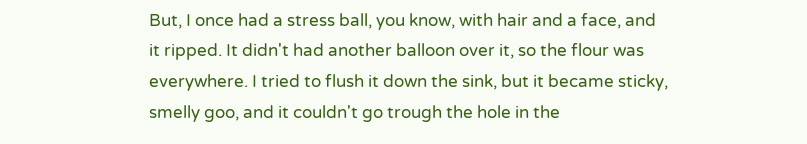But, I once had a stress ball, you know, with hair and a face, and it ripped. It didn't had another balloon over it, so the flour was everywhere. I tried to flush it down the sink, but it became sticky, smelly goo, and it couldn't go trough the hole in the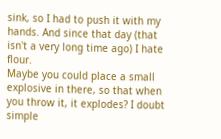sink, so I had to push it with my hands. And since that day (that isn't a very long time ago) I hate flour.
Maybe you could place a small explosive in there, so that when you throw it, it explodes? I doubt simple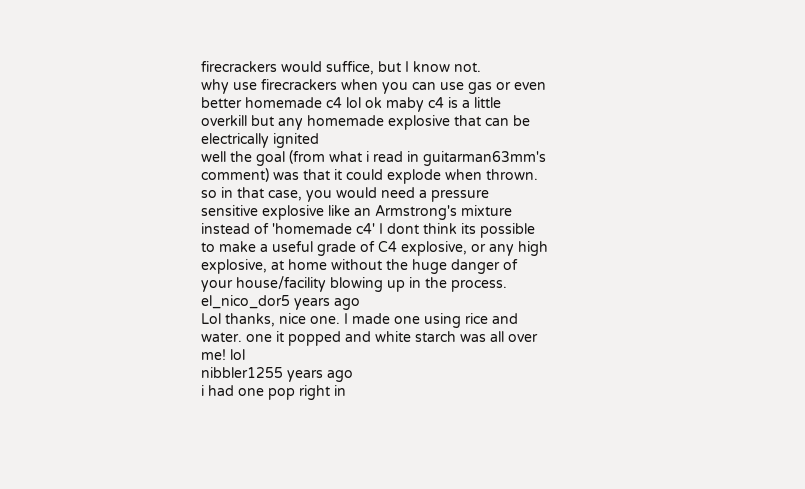firecrackers would suffice, but I know not.
why use firecrackers when you can use gas or even better homemade c4 lol ok maby c4 is a little overkill but any homemade explosive that can be electrically ignited
well the goal (from what i read in guitarman63mm's comment) was that it could explode when thrown. so in that case, you would need a pressure sensitive explosive like an Armstrong's mixture instead of 'homemade c4' I dont think its possible to make a useful grade of C4 explosive, or any high explosive, at home without the huge danger of your house/facility blowing up in the process.
el_nico_dor5 years ago
Lol thanks, nice one. I made one using rice and water. one it popped and white starch was all over me! lol
nibbler1255 years ago
i had one pop right in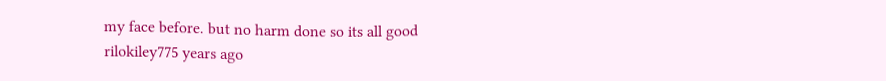my face before. but no harm done so its all good
rilokiley775 years ago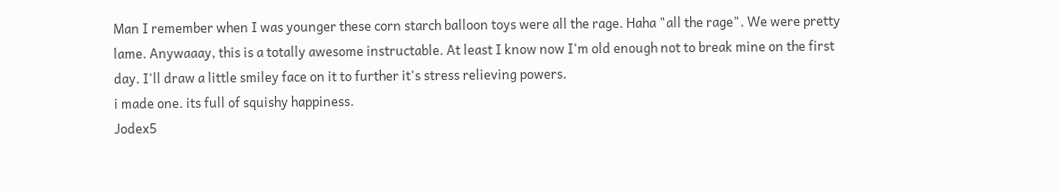Man I remember when I was younger these corn starch balloon toys were all the rage. Haha "all the rage". We were pretty lame. Anywaaay, this is a totally awesome instructable. At least I know now I'm old enough not to break mine on the first day. I'll draw a little smiley face on it to further it's stress relieving powers.
i made one. its full of squishy happiness.
Jodex5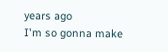years ago
I'm so gonna make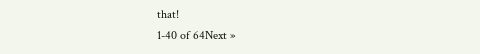that!
1-40 of 64Next »